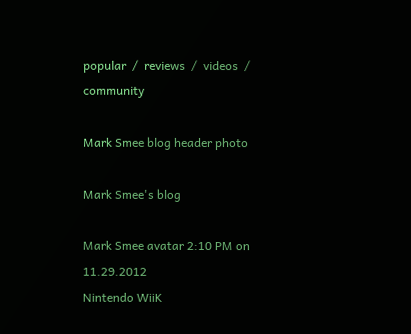popular  /  reviews  /  videos  /  community

Mark Smee blog header photo

Mark Smee's blog

Mark Smee avatar 2:10 PM on 11.29.2012
Nintendo WiiK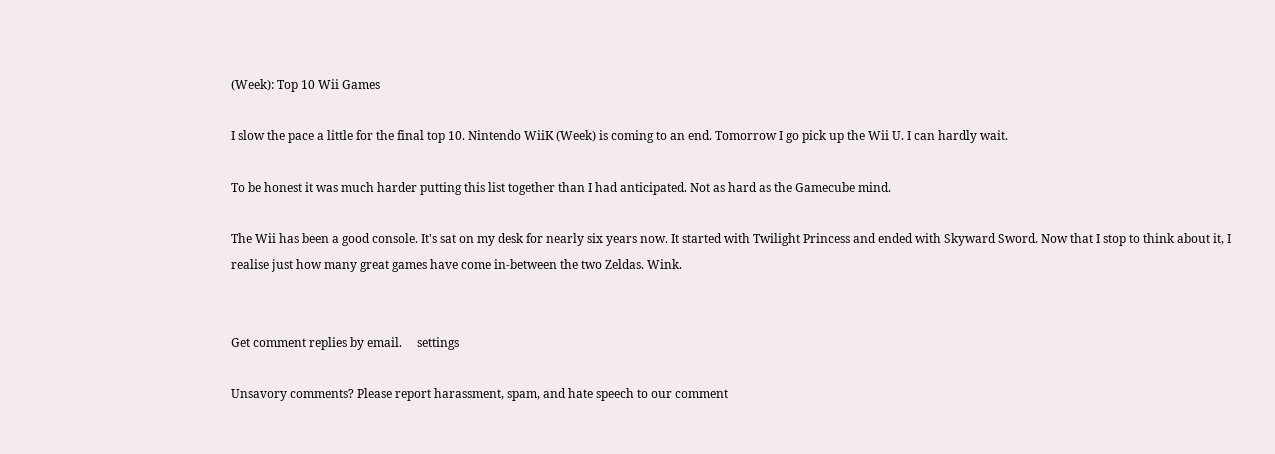(Week): Top 10 Wii Games

I slow the pace a little for the final top 10. Nintendo WiiK (Week) is coming to an end. Tomorrow I go pick up the Wii U. I can hardly wait.

To be honest it was much harder putting this list together than I had anticipated. Not as hard as the Gamecube mind.

The Wii has been a good console. It's sat on my desk for nearly six years now. It started with Twilight Princess and ended with Skyward Sword. Now that I stop to think about it, I realise just how many great games have come in-between the two Zeldas. Wink.


Get comment replies by email.     settings

Unsavory comments? Please report harassment, spam, and hate speech to our comment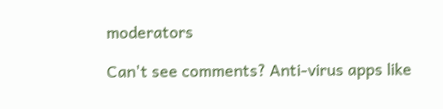moderators

Can't see comments? Anti-virus apps like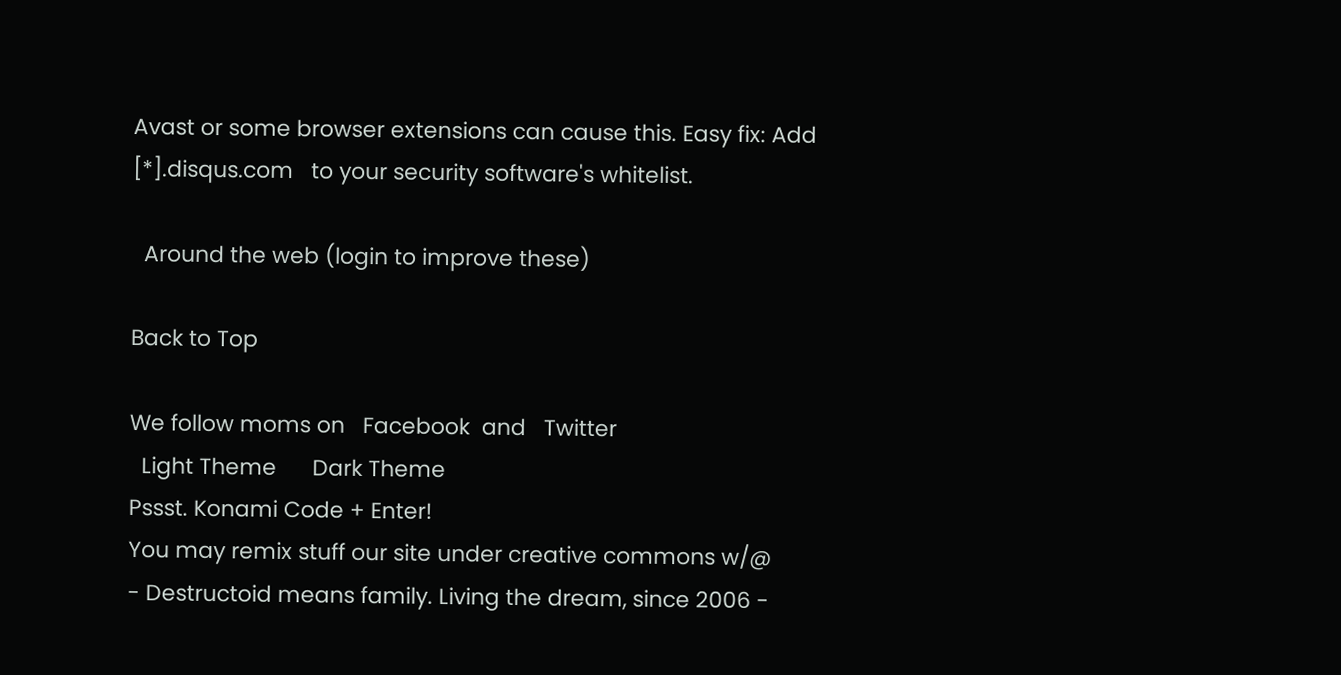Avast or some browser extensions can cause this. Easy fix: Add   [*].disqus.com   to your security software's whitelist.

  Around the web (login to improve these)

Back to Top

We follow moms on   Facebook  and   Twitter
  Light Theme      Dark Theme
Pssst. Konami Code + Enter!
You may remix stuff our site under creative commons w/@
- Destructoid means family. Living the dream, since 2006 -